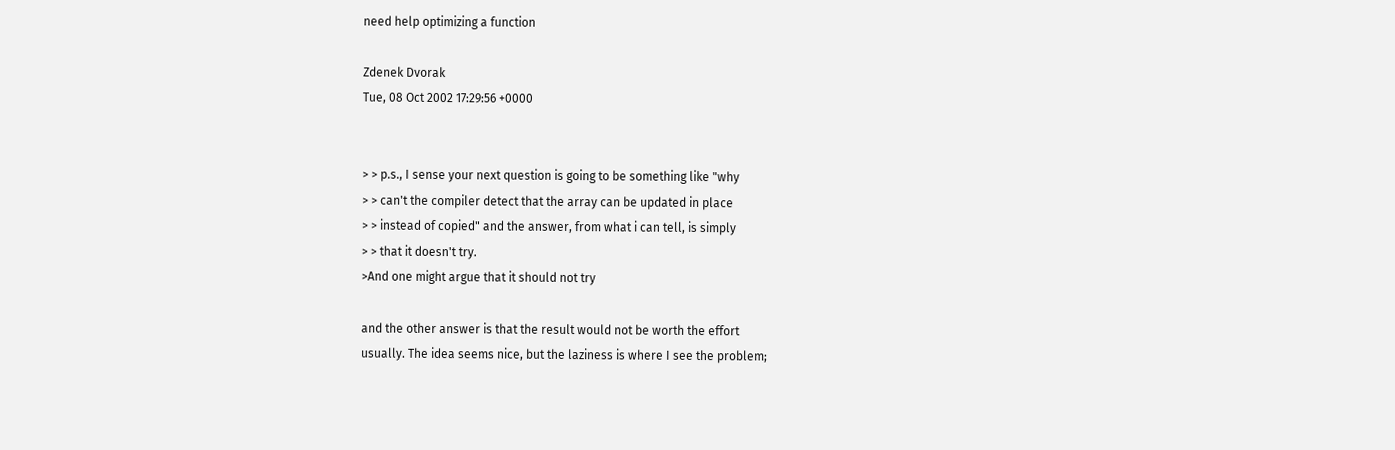need help optimizing a function

Zdenek Dvorak
Tue, 08 Oct 2002 17:29:56 +0000


> > p.s., I sense your next question is going to be something like "why
> > can't the compiler detect that the array can be updated in place
> > instead of copied" and the answer, from what i can tell, is simply
> > that it doesn't try.
>And one might argue that it should not try

and the other answer is that the result would not be worth the effort
usually. The idea seems nice, but the laziness is where I see the problem;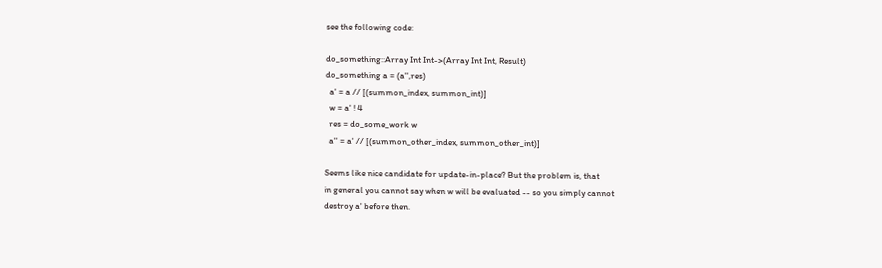see the following code:

do_something::Array Int Int->(Array Int Int, Result)
do_something a = (a'',res)
  a' = a // [(summon_index, summon_int)]
  w = a' ! 4
  res = do_some_work w
  a'' = a' // [(summon_other_index, summon_other_int)]

Seems like nice candidate for update-in-place? But the problem is, that
in general you cannot say when w will be evaluated -- so you simply cannot
destroy a' before then.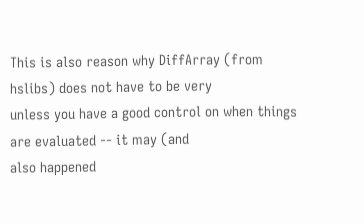This is also reason why DiffArray (from hslibs) does not have to be very
unless you have a good control on when things are evaluated -- it may (and
also happened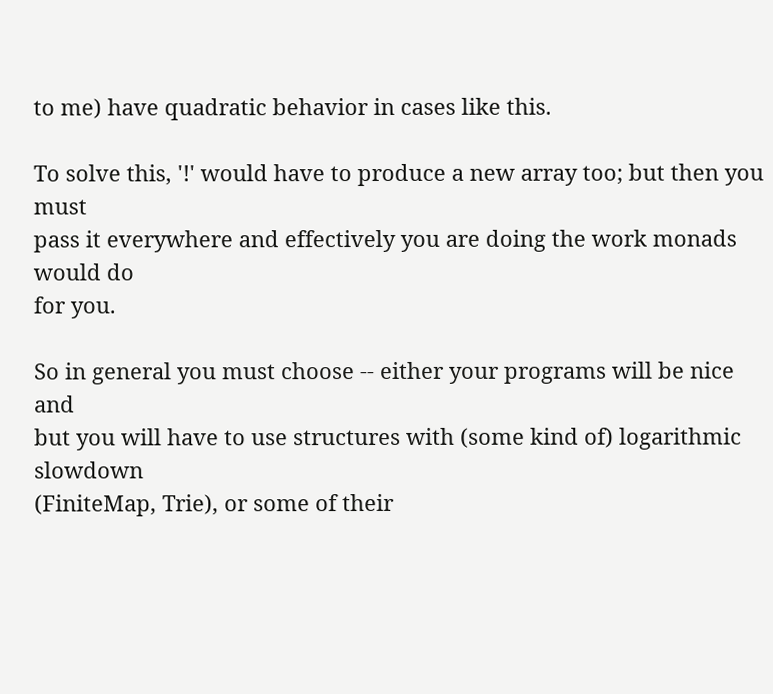to me) have quadratic behavior in cases like this.

To solve this, '!' would have to produce a new array too; but then you must
pass it everywhere and effectively you are doing the work monads would do
for you.

So in general you must choose -- either your programs will be nice and
but you will have to use structures with (some kind of) logarithmic slowdown
(FiniteMap, Trie), or some of their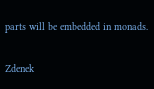parts will be embedded in monads.

Zdenek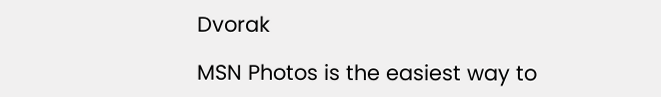Dvorak

MSN Photos is the easiest way to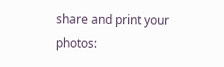share and print your photos: